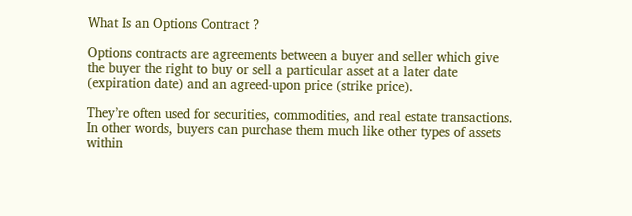What Is an Options Contract ?

Options contracts are agreements between a buyer and seller which give the buyer the right to buy or sell a particular asset at a later date (expiration date) and an agreed-upon price (strike price).

They’re often used for securities, commodities, and real estate transactions. In other words, buyers can purchase them much like other types of assets within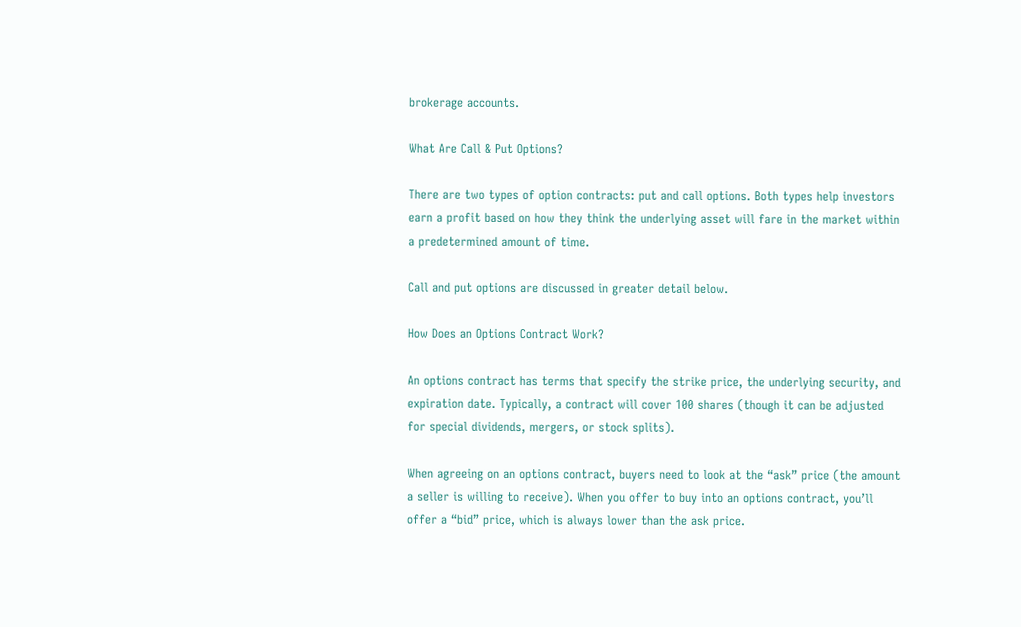brokerage accounts.

What Are Call & Put Options?

There are two types of option contracts: put and call options. Both types help investors earn a profit based on how they think the underlying asset will fare in the market within a predetermined amount of time.

Call and put options are discussed in greater detail below.

How Does an Options Contract Work?

An options contract has terms that specify the strike price, the underlying security, and expiration date. Typically, a contract will cover 100 shares (though it can be adjusted for special dividends, mergers, or stock splits).

When agreeing on an options contract, buyers need to look at the “ask” price (the amount a seller is willing to receive). When you offer to buy into an options contract, you’ll offer a “bid” price, which is always lower than the ask price.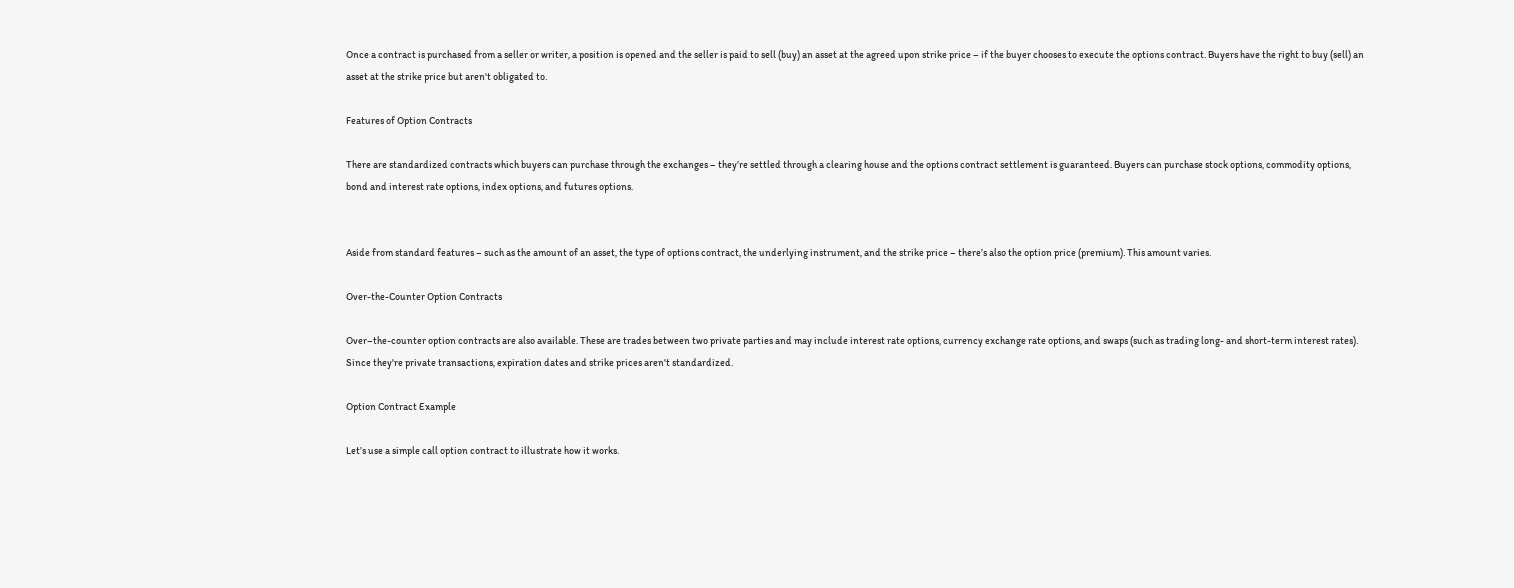Once a contract is purchased from a seller or writer, a position is opened and the seller is paid to sell (buy) an asset at the agreed upon strike price – if the buyer chooses to execute the options contract. Buyers have the right to buy (sell) an asset at the strike price but aren't obligated to.

Features of Option Contracts

There are standardized contracts which buyers can purchase through the exchanges – they’re settled through a clearing house and the options contract settlement is guaranteed. Buyers can purchase stock options, commodity options, bond and interest rate options, index options, and futures options.


Aside from standard features – such as the amount of an asset, the type of options contract, the underlying instrument, and the strike price – there’s also the option price (premium). This amount varies.

Over-the-Counter Option Contracts

Over–the-counter option contracts are also available. These are trades between two private parties and may include interest rate options, currency exchange rate options, and swaps (such as trading long- and short-term interest rates). Since they're private transactions, expiration dates and strike prices aren't standardized.

Option Contract Example

Let’s use a simple call option contract to illustrate how it works.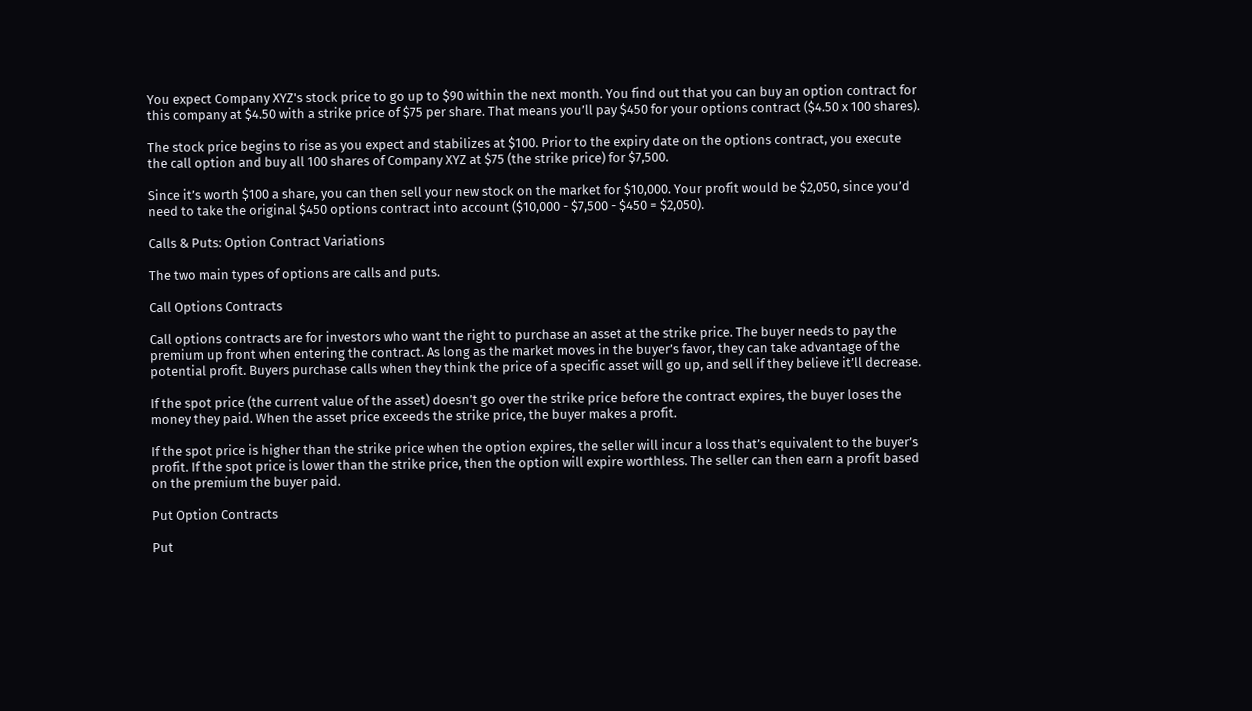You expect Company XYZ's stock price to go up to $90 within the next month. You find out that you can buy an option contract for this company at $4.50 with a strike price of $75 per share. That means you’ll pay $450 for your options contract ($4.50 x 100 shares).

The stock price begins to rise as you expect and stabilizes at $100. Prior to the expiry date on the options contract, you execute the call option and buy all 100 shares of Company XYZ at $75 (the strike price) for $7,500.

Since it’s worth $100 a share, you can then sell your new stock on the market for $10,000. Your profit would be $2,050, since you’d need to take the original $450 options contract into account ($10,000 - $7,500 - $450 = $2,050).

Calls & Puts: Option Contract Variations

The two main types of options are calls and puts.

Call Options Contracts

Call options contracts are for investors who want the right to purchase an asset at the strike price. The buyer needs to pay the premium up front when entering the contract. As long as the market moves in the buyer’s favor, they can take advantage of the potential profit. Buyers purchase calls when they think the price of a specific asset will go up, and sell if they believe it’ll decrease.

If the spot price (the current value of the asset) doesn’t go over the strike price before the contract expires, the buyer loses the money they paid. When the asset price exceeds the strike price, the buyer makes a profit.

If the spot price is higher than the strike price when the option expires, the seller will incur a loss that’s equivalent to the buyer’s profit. If the spot price is lower than the strike price, then the option will expire worthless. The seller can then earn a profit based on the premium the buyer paid.

Put Option Contracts

Put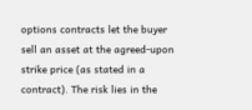options contracts let the buyer sell an asset at the agreed-upon strike price (as stated in a contract). The risk lies in the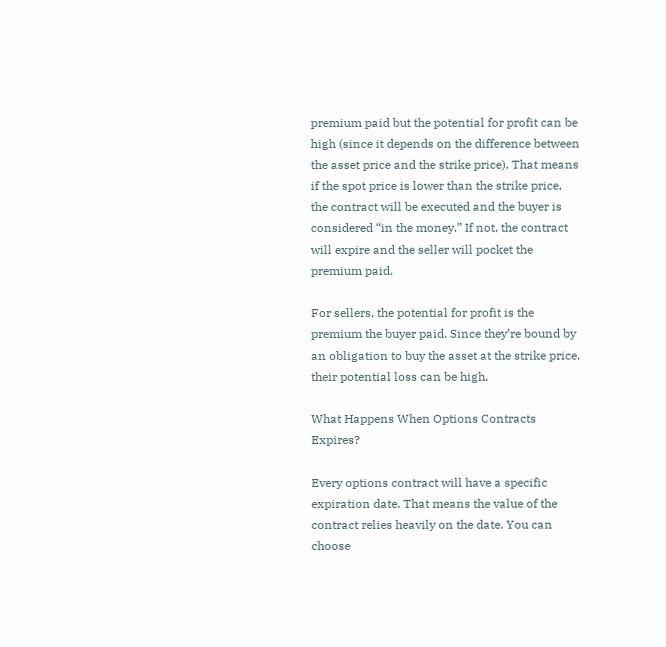premium paid but the potential for profit can be high (since it depends on the difference between the asset price and the strike price). That means if the spot price is lower than the strike price, the contract will be executed and the buyer is considered “in the money.” If not, the contract will expire and the seller will pocket the premium paid.

For sellers, the potential for profit is the premium the buyer paid. Since they’re bound by an obligation to buy the asset at the strike price, their potential loss can be high.

What Happens When Options Contracts Expires?

Every options contract will have a specific expiration date. That means the value of the contract relies heavily on the date. You can choose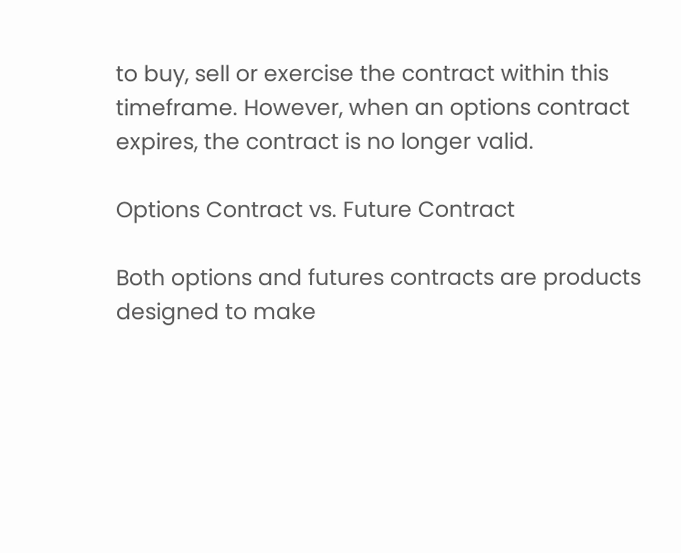to buy, sell or exercise the contract within this timeframe. However, when an options contract expires, the contract is no longer valid.

Options Contract vs. Future Contract

Both options and futures contracts are products designed to make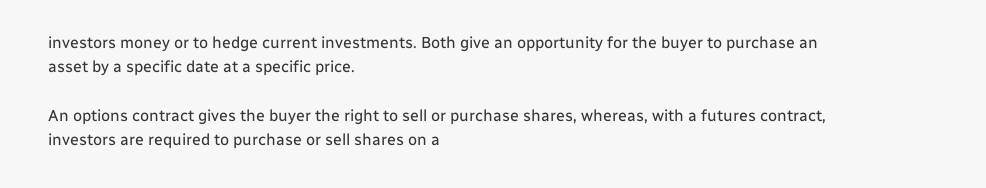investors money or to hedge current investments. Both give an opportunity for the buyer to purchase an asset by a specific date at a specific price.

An options contract gives the buyer the right to sell or purchase shares, whereas, with a futures contract, investors are required to purchase or sell shares on a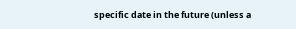specific date in the future (unless a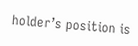holder’s position is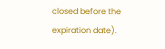closed before the expiration date).